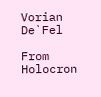Vorian De`Fel

From Holocron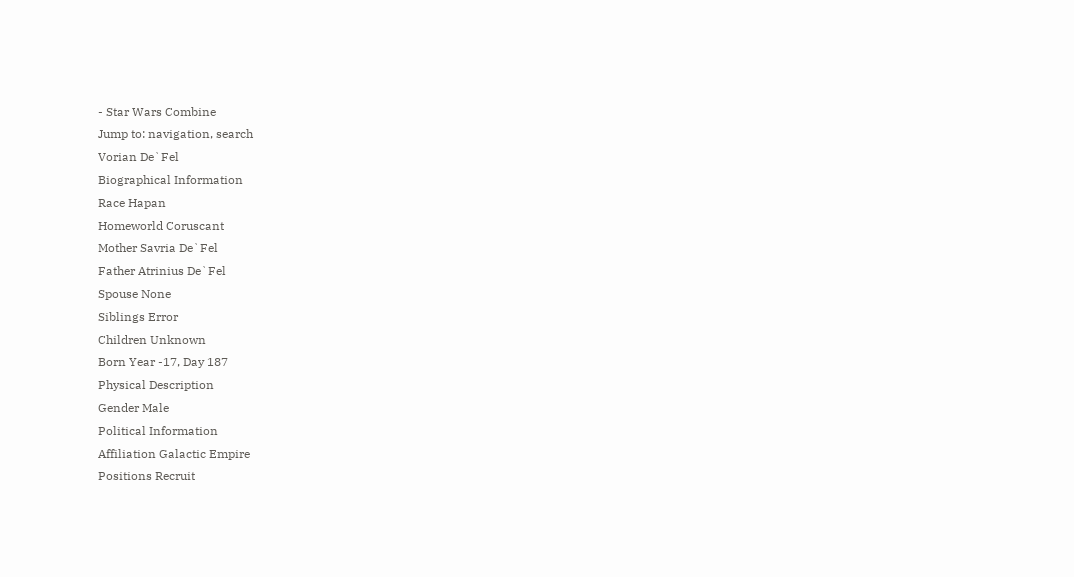- Star Wars Combine
Jump to: navigation, search
Vorian De`Fel
Biographical Information
Race Hapan
Homeworld Coruscant
Mother Savria De`Fel
Father Atrinius De`Fel
Spouse None
Siblings Error
Children Unknown
Born Year -17, Day 187
Physical Description
Gender Male
Political Information
Affiliation Galactic Empire
Positions Recruit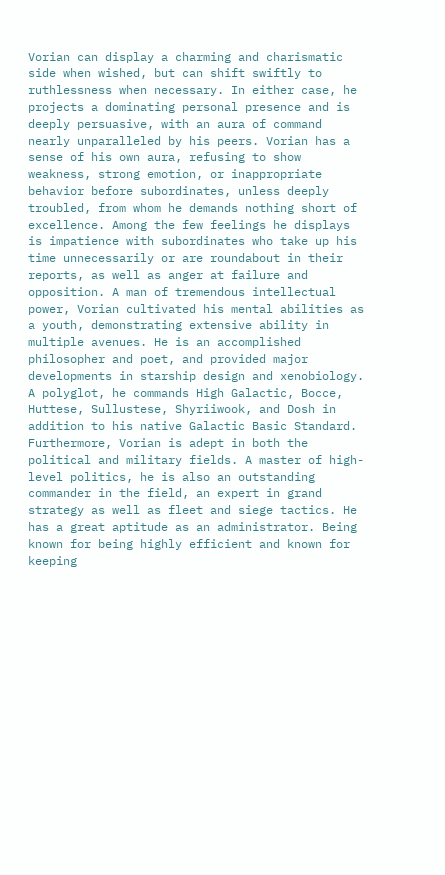Vorian can display a charming and charismatic side when wished, but can shift swiftly to ruthlessness when necessary. In either case, he projects a dominating personal presence and is deeply persuasive, with an aura of command nearly unparalleled by his peers. Vorian has a sense of his own aura, refusing to show weakness, strong emotion, or inappropriate behavior before subordinates, unless deeply troubled, from whom he demands nothing short of excellence. Among the few feelings he displays is impatience with subordinates who take up his time unnecessarily or are roundabout in their reports, as well as anger at failure and opposition. A man of tremendous intellectual power, Vorian cultivated his mental abilities as a youth, demonstrating extensive ability in multiple avenues. He is an accomplished philosopher and poet, and provided major developments in starship design and xenobiology. A polyglot, he commands High Galactic, Bocce, Huttese, Sullustese, Shyriiwook, and Dosh in addition to his native Galactic Basic Standard. Furthermore, Vorian is adept in both the political and military fields. A master of high-level politics, he is also an outstanding commander in the field, an expert in grand strategy as well as fleet and siege tactics. He has a great aptitude as an administrator. Being known for being highly efficient and known for keeping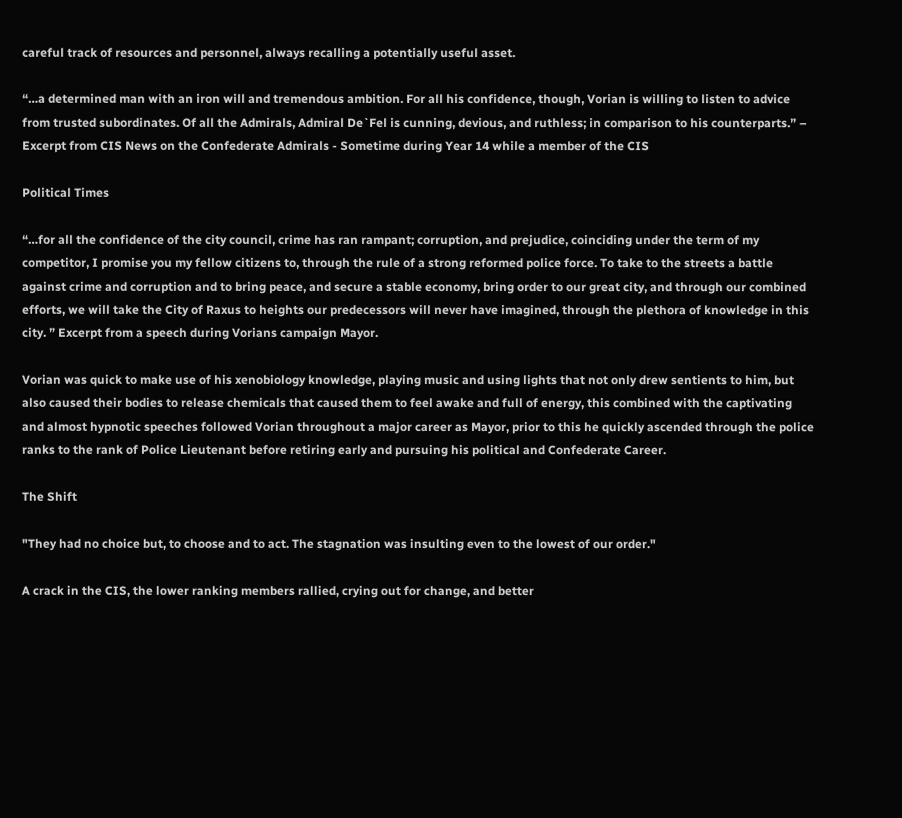careful track of resources and personnel, always recalling a potentially useful asset.

“…a determined man with an iron will and tremendous ambition. For all his confidence, though, Vorian is willing to listen to advice from trusted subordinates. Of all the Admirals, Admiral De`Fel is cunning, devious, and ruthless; in comparison to his counterparts.” – Excerpt from CIS News on the Confederate Admirals - Sometime during Year 14 while a member of the CIS

Political Times

“…for all the confidence of the city council, crime has ran rampant; corruption, and prejudice, coinciding under the term of my competitor, I promise you my fellow citizens to, through the rule of a strong reformed police force. To take to the streets a battle against crime and corruption and to bring peace, and secure a stable economy, bring order to our great city, and through our combined efforts, we will take the City of Raxus to heights our predecessors will never have imagined, through the plethora of knowledge in this city. ” Excerpt from a speech during Vorians campaign Mayor.

Vorian was quick to make use of his xenobiology knowledge, playing music and using lights that not only drew sentients to him, but also caused their bodies to release chemicals that caused them to feel awake and full of energy, this combined with the captivating and almost hypnotic speeches followed Vorian throughout a major career as Mayor, prior to this he quickly ascended through the police ranks to the rank of Police Lieutenant before retiring early and pursuing his political and Confederate Career.

The Shift

"They had no choice but, to choose and to act. The stagnation was insulting even to the lowest of our order."

A crack in the CIS, the lower ranking members rallied, crying out for change, and better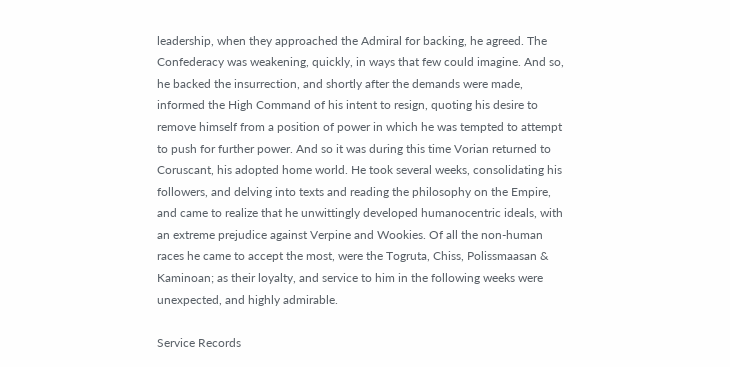leadership, when they approached the Admiral for backing, he agreed. The Confederacy was weakening, quickly, in ways that few could imagine. And so, he backed the insurrection, and shortly after the demands were made, informed the High Command of his intent to resign, quoting his desire to remove himself from a position of power in which he was tempted to attempt to push for further power. And so it was during this time Vorian returned to Coruscant, his adopted home world. He took several weeks, consolidating his followers, and delving into texts and reading the philosophy on the Empire, and came to realize that he unwittingly developed humanocentric ideals, with an extreme prejudice against Verpine and Wookies. Of all the non-human races he came to accept the most, were the Togruta, Chiss, Polissmaasan & Kaminoan; as their loyalty, and service to him in the following weeks were unexpected, and highly admirable.

Service Records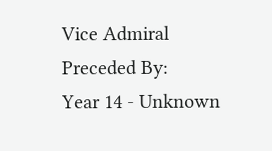Vice Admiral
Preceded By:
Year 14 - Unknown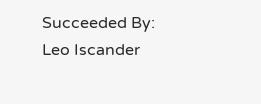Succeeded By:
Leo Iscander